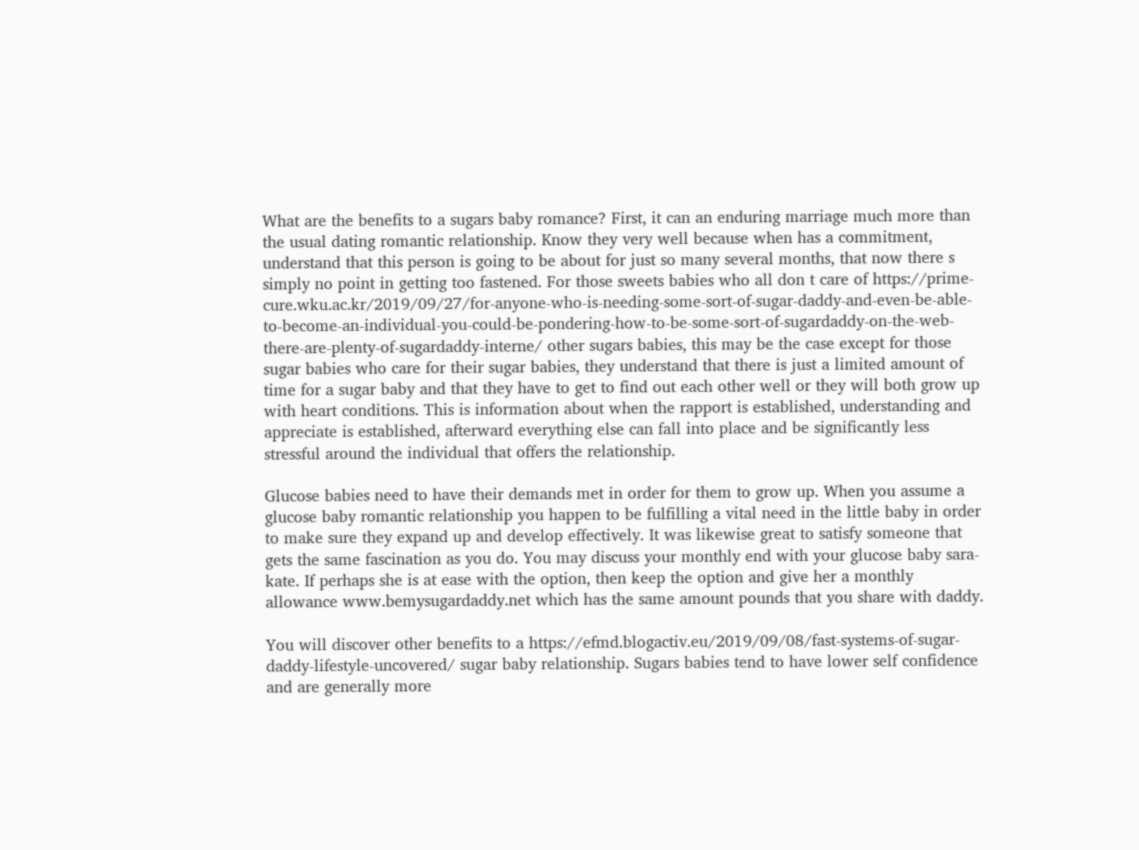What are the benefits to a sugars baby romance? First, it can an enduring marriage much more than the usual dating romantic relationship. Know they very well because when has a commitment, understand that this person is going to be about for just so many several months, that now there s simply no point in getting too fastened. For those sweets babies who all don t care of https://prime-cure.wku.ac.kr/2019/09/27/for-anyone-who-is-needing-some-sort-of-sugar-daddy-and-even-be-able-to-become-an-individual-you-could-be-pondering-how-to-be-some-sort-of-sugardaddy-on-the-web-there-are-plenty-of-sugardaddy-interne/ other sugars babies, this may be the case except for those sugar babies who care for their sugar babies, they understand that there is just a limited amount of time for a sugar baby and that they have to get to find out each other well or they will both grow up with heart conditions. This is information about when the rapport is established, understanding and appreciate is established, afterward everything else can fall into place and be significantly less stressful around the individual that offers the relationship.

Glucose babies need to have their demands met in order for them to grow up. When you assume a glucose baby romantic relationship you happen to be fulfilling a vital need in the little baby in order to make sure they expand up and develop effectively. It was likewise great to satisfy someone that gets the same fascination as you do. You may discuss your monthly end with your glucose baby sara-kate. If perhaps she is at ease with the option, then keep the option and give her a monthly allowance www.bemysugardaddy.net which has the same amount pounds that you share with daddy.

You will discover other benefits to a https://efmd.blogactiv.eu/2019/09/08/fast-systems-of-sugar-daddy-lifestyle-uncovered/ sugar baby relationship. Sugars babies tend to have lower self confidence and are generally more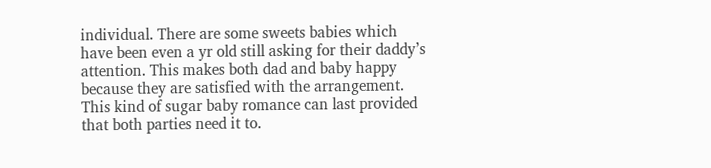individual. There are some sweets babies which have been even a yr old still asking for their daddy’s attention. This makes both dad and baby happy because they are satisfied with the arrangement. This kind of sugar baby romance can last provided that both parties need it to.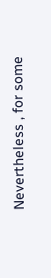Nevertheless , for some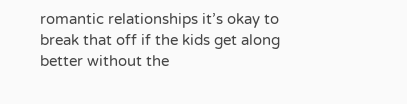romantic relationships it’s okay to break that off if the kids get along better without the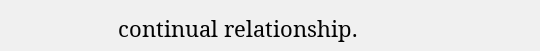continual relationship.